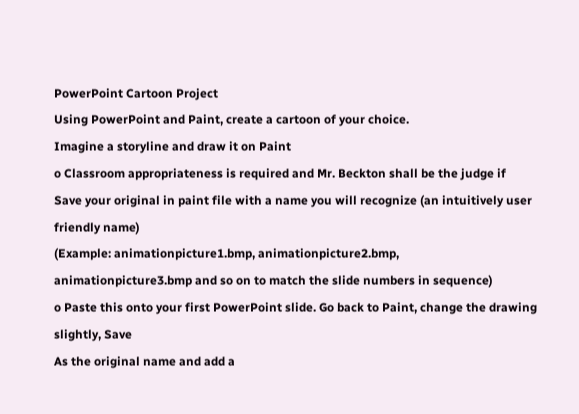PowerPoint Cartoon Project
Using PowerPoint and Paint, create a cartoon of your choice.
Imagine a storyline and draw it on Paint
o Classroom appropriateness is required and Mr. Beckton shall be the judge if
Save your original in paint file with a name you will recognize (an intuitively user
friendly name)
(Example: animationpicture1.bmp, animationpicture2.bmp,
animationpicture3.bmp and so on to match the slide numbers in sequence)
o Paste this onto your first PowerPoint slide. Go back to Paint, change the drawing slightly, Save
As the original name and add a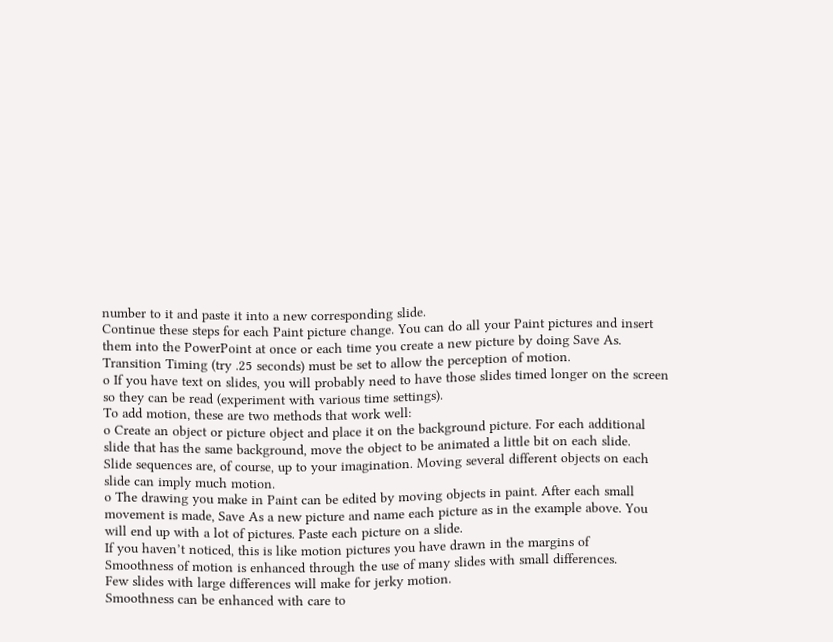number to it and paste it into a new corresponding slide.
Continue these steps for each Paint picture change. You can do all your Paint pictures and insert
them into the PowerPoint at once or each time you create a new picture by doing Save As.
Transition Timing (try .25 seconds) must be set to allow the perception of motion.
o If you have text on slides, you will probably need to have those slides timed longer on the screen
so they can be read (experiment with various time settings).
To add motion, these are two methods that work well:
o Create an object or picture object and place it on the background picture. For each additional
slide that has the same background, move the object to be animated a little bit on each slide.
Slide sequences are, of course, up to your imagination. Moving several different objects on each
slide can imply much motion.
o The drawing you make in Paint can be edited by moving objects in paint. After each small
movement is made, Save As a new picture and name each picture as in the example above. You
will end up with a lot of pictures. Paste each picture on a slide.
If you haven’t noticed, this is like motion pictures you have drawn in the margins of
Smoothness of motion is enhanced through the use of many slides with small differences.
Few slides with large differences will make for jerky motion.
Smoothness can be enhanced with care to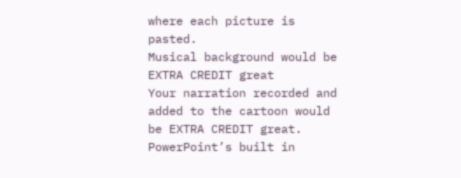where each picture is pasted.
Musical background would be EXTRA CREDIT great
Your narration recorded and added to the cartoon would be EXTRA CREDIT great.
PowerPoint’s built in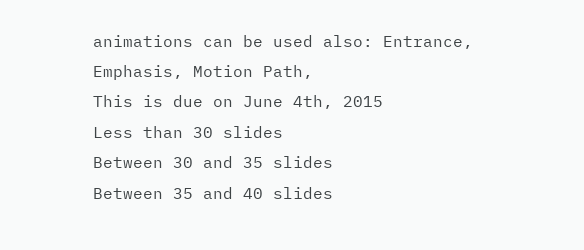animations can be used also: Entrance, Emphasis, Motion Path,
This is due on June 4th, 2015
Less than 30 slides
Between 30 and 35 slides
Between 35 and 40 slides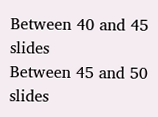Between 40 and 45 slides
Between 45 and 50 slides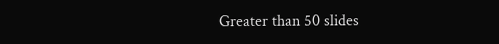Greater than 50 slides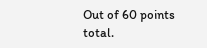Out of 60 points total.